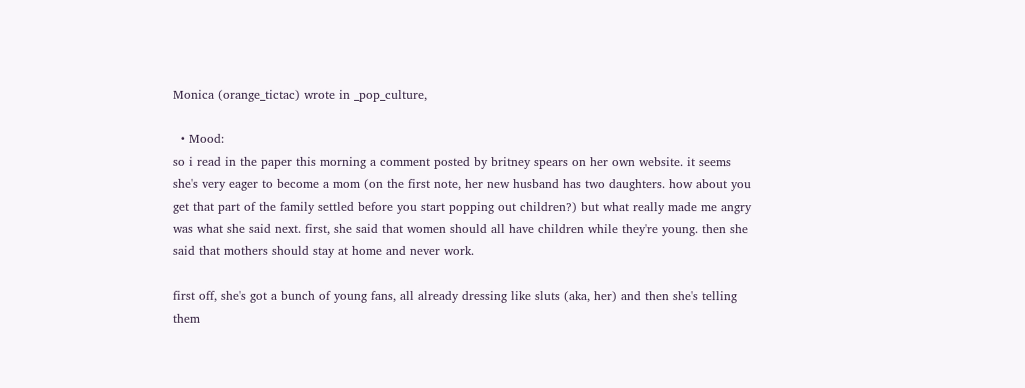Monica (orange_tictac) wrote in _pop_culture,

  • Mood:
so i read in the paper this morning a comment posted by britney spears on her own website. it seems she's very eager to become a mom (on the first note, her new husband has two daughters. how about you get that part of the family settled before you start popping out children?) but what really made me angry was what she said next. first, she said that women should all have children while they're young. then she said that mothers should stay at home and never work.

first off, she's got a bunch of young fans, all already dressing like sluts (aka, her) and then she's telling them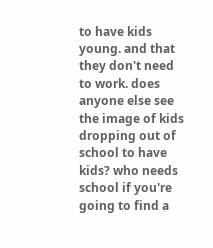to have kids young. and that they don't need to work. does anyone else see the image of kids dropping out of school to have kids? who needs school if you're going to find a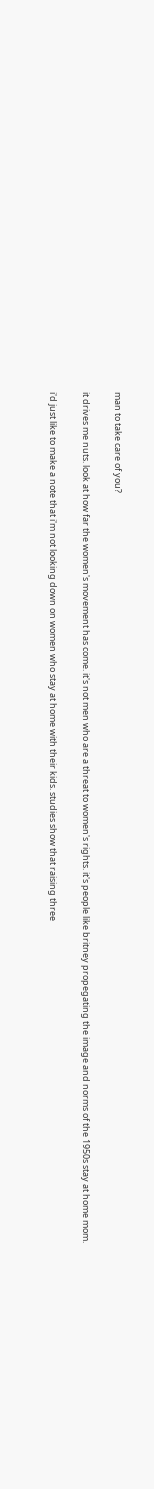man to take care of you?

it drives me nuts. look at how far the women's movement has come. it's not men who are a threat to women's rights. it's people like britney propegating the image and norms of the 1950s stay at home mom.

i'd just like to make a note that i'm not looking down on women who stay at home with their kids. studies show that raising three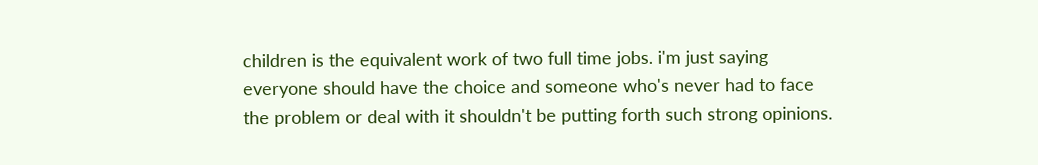children is the equivalent work of two full time jobs. i'm just saying everyone should have the choice and someone who's never had to face the problem or deal with it shouldn't be putting forth such strong opinions.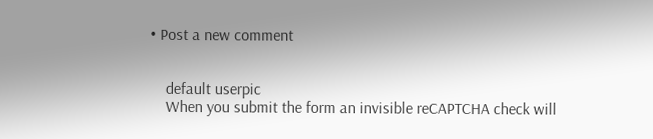• Post a new comment


    default userpic
    When you submit the form an invisible reCAPTCHA check will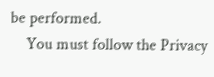be performed.
    You must follow the Privacy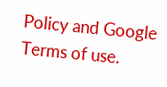Policy and Google Terms of use.